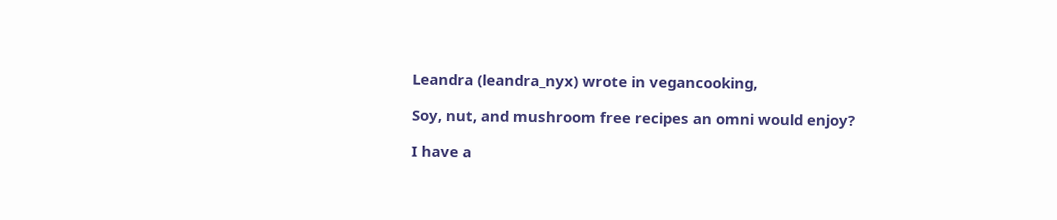Leandra (leandra_nyx) wrote in vegancooking,

Soy, nut, and mushroom free recipes an omni would enjoy?

I have a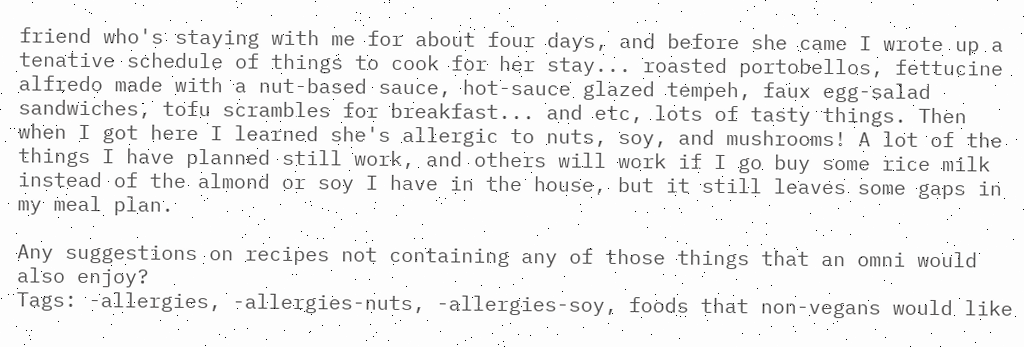friend who's staying with me for about four days, and before she came I wrote up a tenative schedule of things to cook for her stay... roasted portobellos, fettucine alfredo made with a nut-based sauce, hot-sauce glazed tempeh, faux egg-salad sandwiches, tofu scrambles for breakfast... and etc, lots of tasty things. Then when I got here I learned she's allergic to nuts, soy, and mushrooms! A lot of the things I have planned still work, and others will work if I go buy some rice milk instead of the almond or soy I have in the house, but it still leaves some gaps in my meal plan.

Any suggestions on recipes not containing any of those things that an omni would also enjoy?
Tags: -allergies, -allergies-nuts, -allergies-soy, foods that non-vegans would like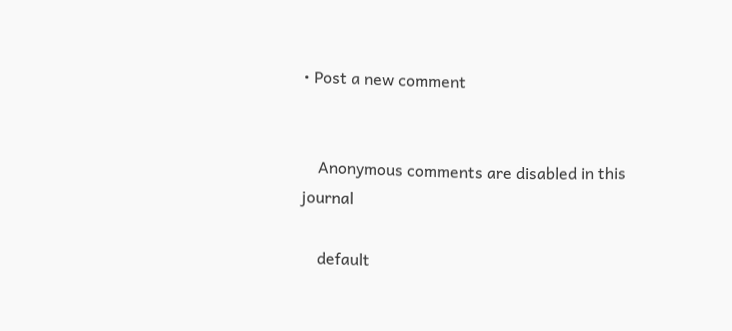• Post a new comment


    Anonymous comments are disabled in this journal

    default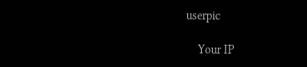userpic

    Your IP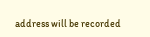address will be recorded